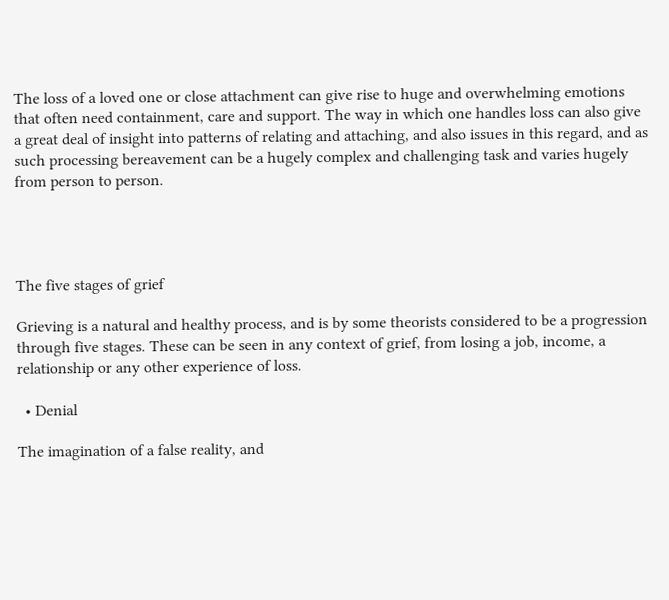The loss of a loved one or close attachment can give rise to huge and overwhelming emotions that often need containment, care and support. The way in which one handles loss can also give a great deal of insight into patterns of relating and attaching, and also issues in this regard, and as such processing bereavement can be a hugely complex and challenging task and varies hugely from person to person.




The five stages of grief

Grieving is a natural and healthy process, and is by some theorists considered to be a progression through five stages. These can be seen in any context of grief, from losing a job, income, a relationship or any other experience of loss.

  • Denial

The imagination of a false reality, and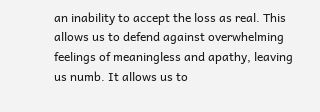an inability to accept the loss as real. This allows us to defend against overwhelming feelings of meaningless and apathy, leaving us numb. It allows us to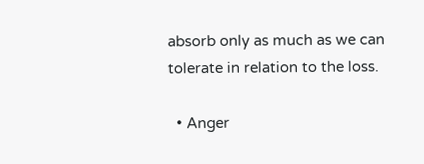absorb only as much as we can tolerate in relation to the loss.

  • Anger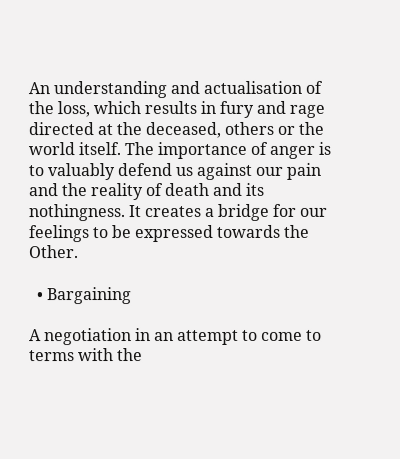An understanding and actualisation of the loss, which results in fury and rage directed at the deceased, others or the world itself. The importance of anger is to valuably defend us against our pain and the reality of death and its nothingness. It creates a bridge for our feelings to be expressed towards the Other.

  • Bargaining

A negotiation in an attempt to come to terms with the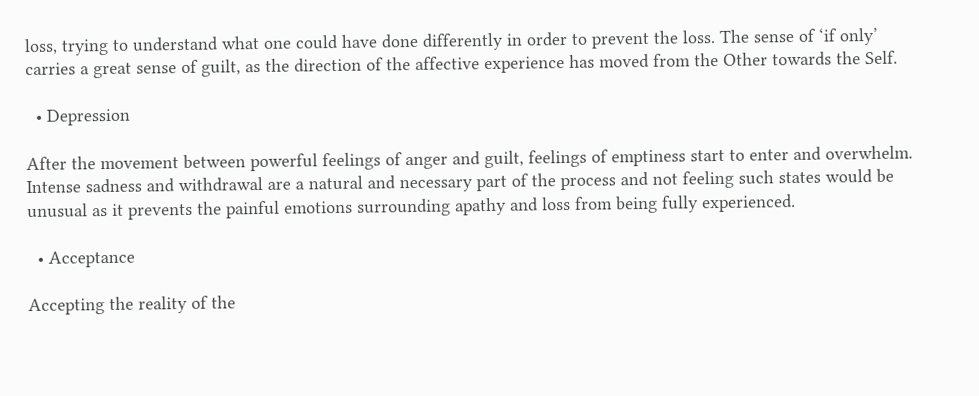loss, trying to understand what one could have done differently in order to prevent the loss. The sense of ‘if only’ carries a great sense of guilt, as the direction of the affective experience has moved from the Other towards the Self.

  • Depression

After the movement between powerful feelings of anger and guilt, feelings of emptiness start to enter and overwhelm. Intense sadness and withdrawal are a natural and necessary part of the process and not feeling such states would be unusual as it prevents the painful emotions surrounding apathy and loss from being fully experienced.

  • Acceptance

Accepting the reality of the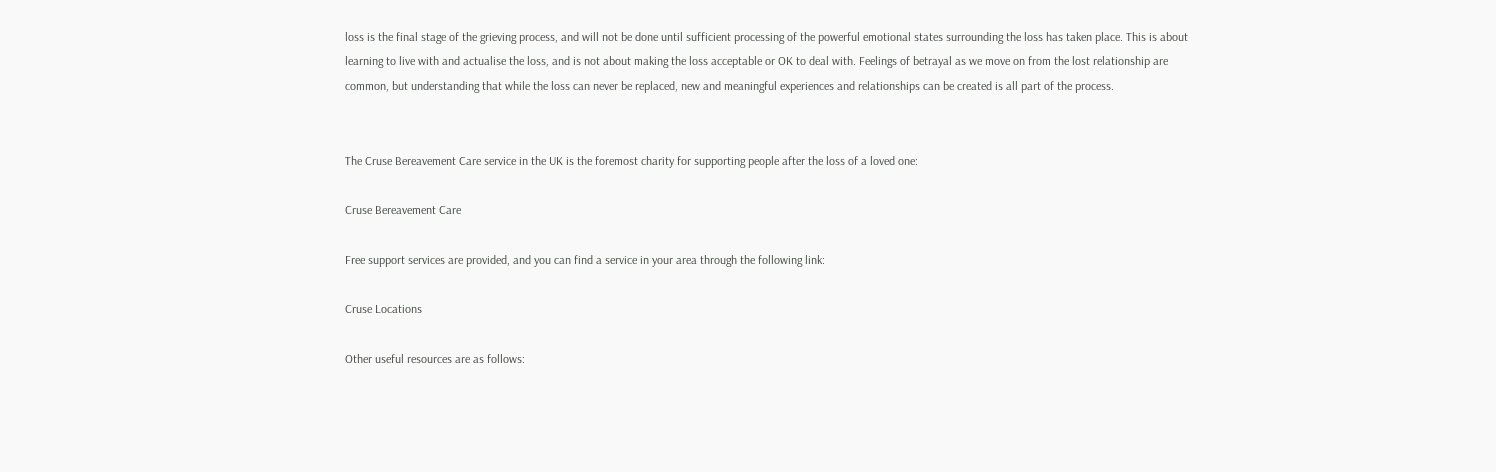loss is the final stage of the grieving process, and will not be done until sufficient processing of the powerful emotional states surrounding the loss has taken place. This is about learning to live with and actualise the loss, and is not about making the loss acceptable or OK to deal with. Feelings of betrayal as we move on from the lost relationship are common, but understanding that while the loss can never be replaced, new and meaningful experiences and relationships can be created is all part of the process.


The Cruse Bereavement Care service in the UK is the foremost charity for supporting people after the loss of a loved one:

Cruse Bereavement Care

Free support services are provided, and you can find a service in your area through the following link:

Cruse Locations

Other useful resources are as follows: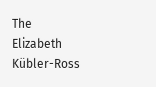The Elizabeth Kübler-Ross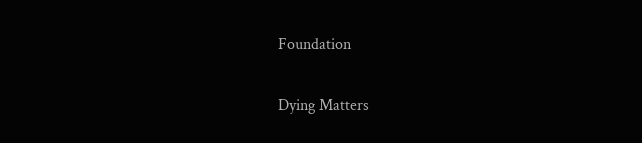Foundation

Dying Matters